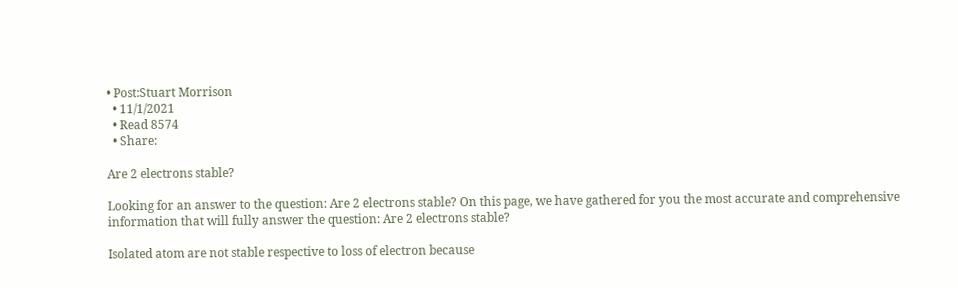• Post:Stuart Morrison
  • 11/1/2021
  • Read 8574
  • Share:

Are 2 electrons stable?

Looking for an answer to the question: Are 2 electrons stable? On this page, we have gathered for you the most accurate and comprehensive information that will fully answer the question: Are 2 electrons stable?

Isolated atom are not stable respective to loss of electron because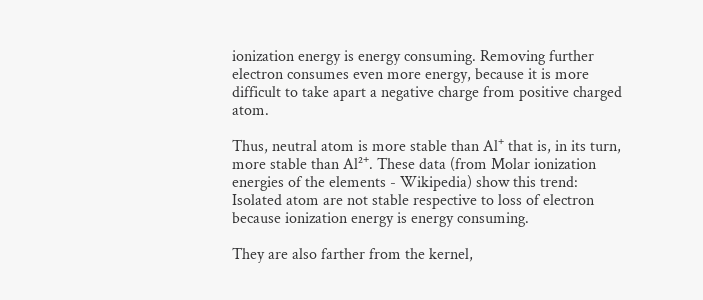ionization energy is energy consuming. Removing further electron consumes even more energy, because it is more difficult to take apart a negative charge from positive charged atom.

Thus, neutral atom is more stable than Al⁺ that is, in its turn, more stable than Al²⁺. These data (from Molar ionization energies of the elements - Wikipedia) show this trend: Isolated atom are not stable respective to loss of electron because ionization energy is energy consuming.

They are also farther from the kernel,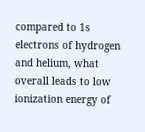compared to 1s electrons of hydrogen and helium, what overall leads to low ionization energy of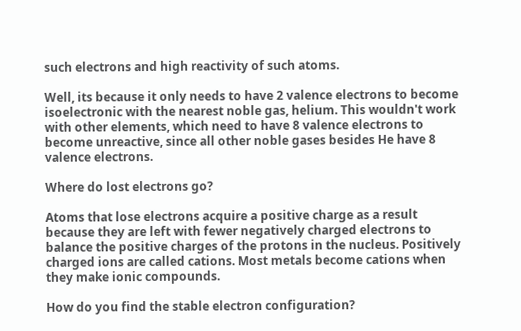such electrons and high reactivity of such atoms.

Well, its because it only needs to have 2 valence electrons to become isoelectronic with the nearest noble gas, helium. This wouldn't work with other elements, which need to have 8 valence electrons to become unreactive, since all other noble gases besides He have 8 valence electrons.

Where do lost electrons go?

Atoms that lose electrons acquire a positive charge as a result because they are left with fewer negatively charged electrons to balance the positive charges of the protons in the nucleus. Positively charged ions are called cations. Most metals become cations when they make ionic compounds.

How do you find the stable electron configuration?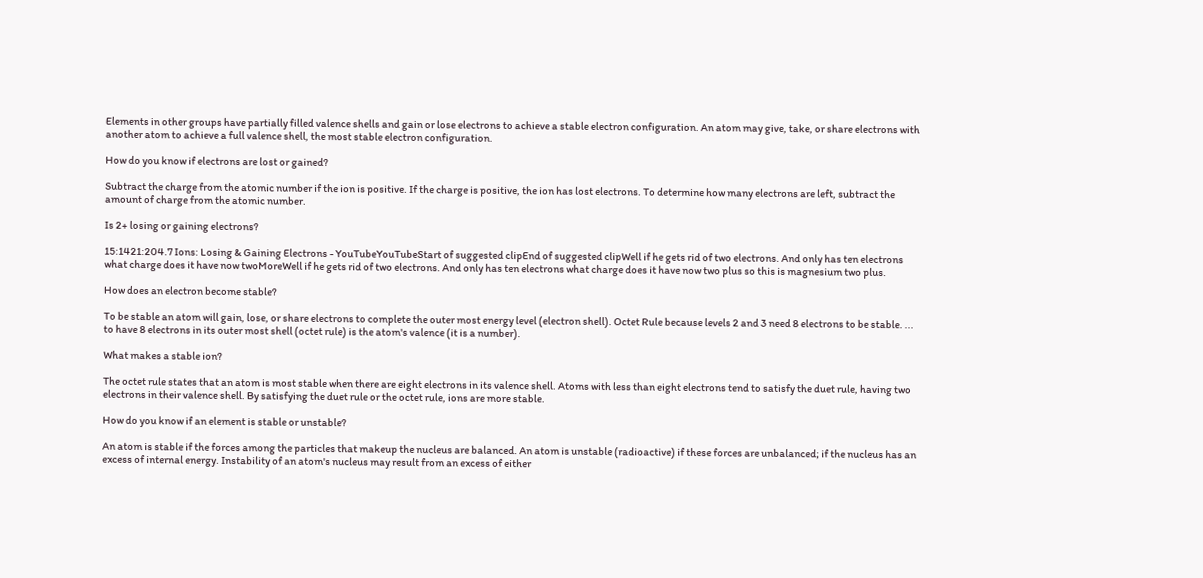Elements in other groups have partially filled valence shells and gain or lose electrons to achieve a stable electron configuration. An atom may give, take, or share electrons with another atom to achieve a full valence shell, the most stable electron configuration.

How do you know if electrons are lost or gained?

Subtract the charge from the atomic number if the ion is positive. If the charge is positive, the ion has lost electrons. To determine how many electrons are left, subtract the amount of charge from the atomic number.

Is 2+ losing or gaining electrons?

15:1421:204.7 Ions: Losing & Gaining Electrons - YouTubeYouTubeStart of suggested clipEnd of suggested clipWell if he gets rid of two electrons. And only has ten electrons what charge does it have now twoMoreWell if he gets rid of two electrons. And only has ten electrons what charge does it have now two plus so this is magnesium two plus.

How does an electron become stable?

To be stable an atom will gain, lose, or share electrons to complete the outer most energy level (electron shell). Octet Rule because levels 2 and 3 need 8 electrons to be stable. ... to have 8 electrons in its outer most shell (octet rule) is the atom's valence (it is a number).

What makes a stable ion?

The octet rule states that an atom is most stable when there are eight electrons in its valence shell. Atoms with less than eight electrons tend to satisfy the duet rule, having two electrons in their valence shell. By satisfying the duet rule or the octet rule, ions are more stable.

How do you know if an element is stable or unstable?

An atom is stable if the forces among the particles that makeup the nucleus are balanced. An atom is unstable (radioactive) if these forces are unbalanced; if the nucleus has an excess of internal energy. Instability of an atom's nucleus may result from an excess of either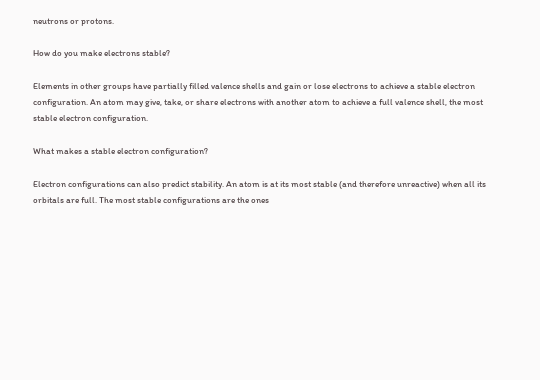neutrons or protons.

How do you make electrons stable?

Elements in other groups have partially filled valence shells and gain or lose electrons to achieve a stable electron configuration. An atom may give, take, or share electrons with another atom to achieve a full valence shell, the most stable electron configuration.

What makes a stable electron configuration?

Electron configurations can also predict stability. An atom is at its most stable (and therefore unreactive) when all its orbitals are full. The most stable configurations are the ones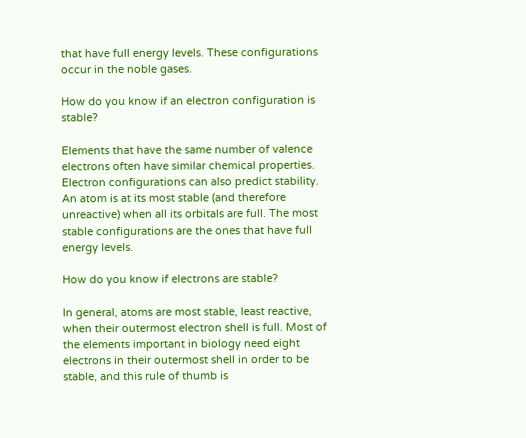that have full energy levels. These configurations occur in the noble gases.

How do you know if an electron configuration is stable?

Elements that have the same number of valence electrons often have similar chemical properties. Electron configurations can also predict stability. An atom is at its most stable (and therefore unreactive) when all its orbitals are full. The most stable configurations are the ones that have full energy levels.

How do you know if electrons are stable?

In general, atoms are most stable, least reactive, when their outermost electron shell is full. Most of the elements important in biology need eight electrons in their outermost shell in order to be stable, and this rule of thumb is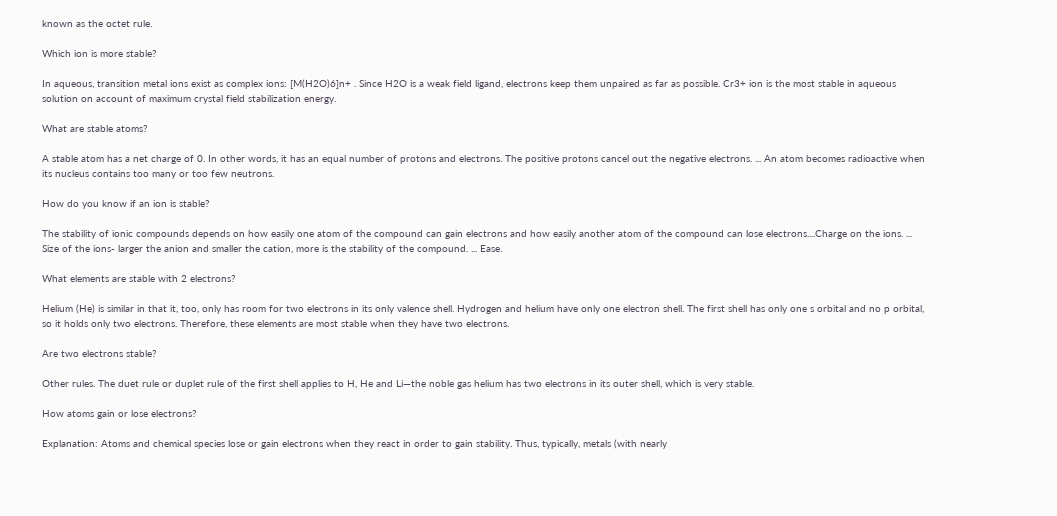known as the octet rule.

Which ion is more stable?

In aqueous, transition metal ions exist as complex ions: [M(H2O)6]n+ . Since H2O is a weak field ligand, electrons keep them unpaired as far as possible. Cr3+ ion is the most stable in aqueous solution on account of maximum crystal field stabilization energy.

What are stable atoms?

A stable atom has a net charge of 0. In other words, it has an equal number of protons and electrons. The positive protons cancel out the negative electrons. ... An atom becomes radioactive when its nucleus contains too many or too few neutrons.

How do you know if an ion is stable?

The stability of ionic compounds depends on how easily one atom of the compound can gain electrons and how easily another atom of the compound can lose electrons....Charge on the ions. ... Size of the ions- larger the anion and smaller the cation, more is the stability of the compound. ... Ease.

What elements are stable with 2 electrons?

Helium (He) is similar in that it, too, only has room for two electrons in its only valence shell. Hydrogen and helium have only one electron shell. The first shell has only one s orbital and no p orbital, so it holds only two electrons. Therefore, these elements are most stable when they have two electrons.

Are two electrons stable?

Other rules. The duet rule or duplet rule of the first shell applies to H, He and Li—the noble gas helium has two electrons in its outer shell, which is very stable.

How atoms gain or lose electrons?

Explanation: Atoms and chemical species lose or gain electrons when they react in order to gain stability. Thus, typically, metals (with nearly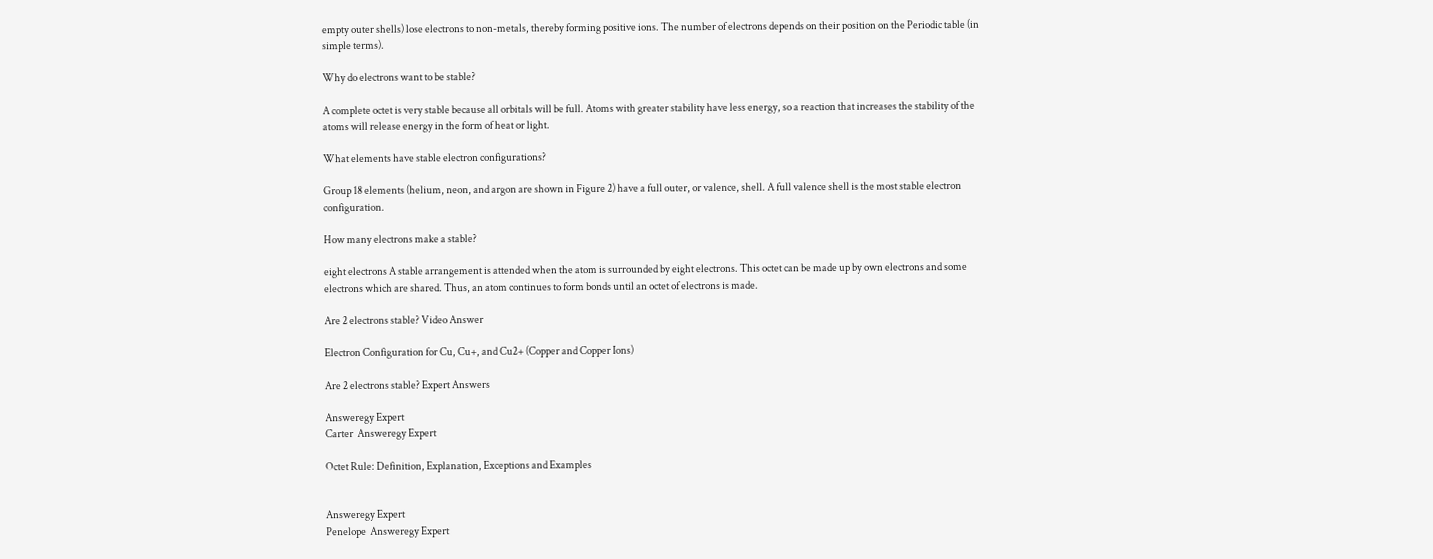empty outer shells) lose electrons to non-metals, thereby forming positive ions. The number of electrons depends on their position on the Periodic table (in simple terms).

Why do electrons want to be stable?

A complete octet is very stable because all orbitals will be full. Atoms with greater stability have less energy, so a reaction that increases the stability of the atoms will release energy in the form of heat or light.

What elements have stable electron configurations?

Group 18 elements (helium, neon, and argon are shown in Figure 2) have a full outer, or valence, shell. A full valence shell is the most stable electron configuration.

How many electrons make a stable?

eight electrons A stable arrangement is attended when the atom is surrounded by eight electrons. This octet can be made up by own electrons and some electrons which are shared. Thus, an atom continues to form bonds until an octet of electrons is made.

Are 2 electrons stable? Video Answer

Electron Configuration for Cu, Cu+, and Cu2+ (Copper and Copper Ions)

Are 2 electrons stable? Expert Answers

Answeregy Expert
Carter  Answeregy Expert

Octet Rule: Definition, Explanation, Exceptions and Examples


Answeregy Expert
Penelope  Answeregy Expert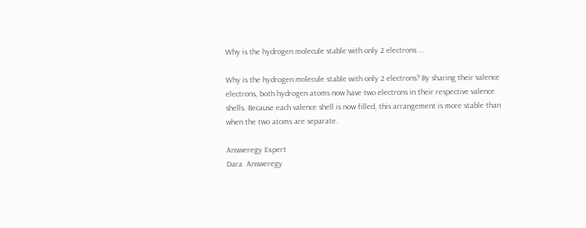Why is the hydrogen molecule stable with only 2 electrons ...

Why is the hydrogen molecule stable with only 2 electrons? By sharing their valence electrons, both hydrogen atoms now have two electrons in their respective valence shells. Because each valence shell is now filled, this arrangement is more stable than when the two atoms are separate.

Answeregy Expert
Dara  Answeregy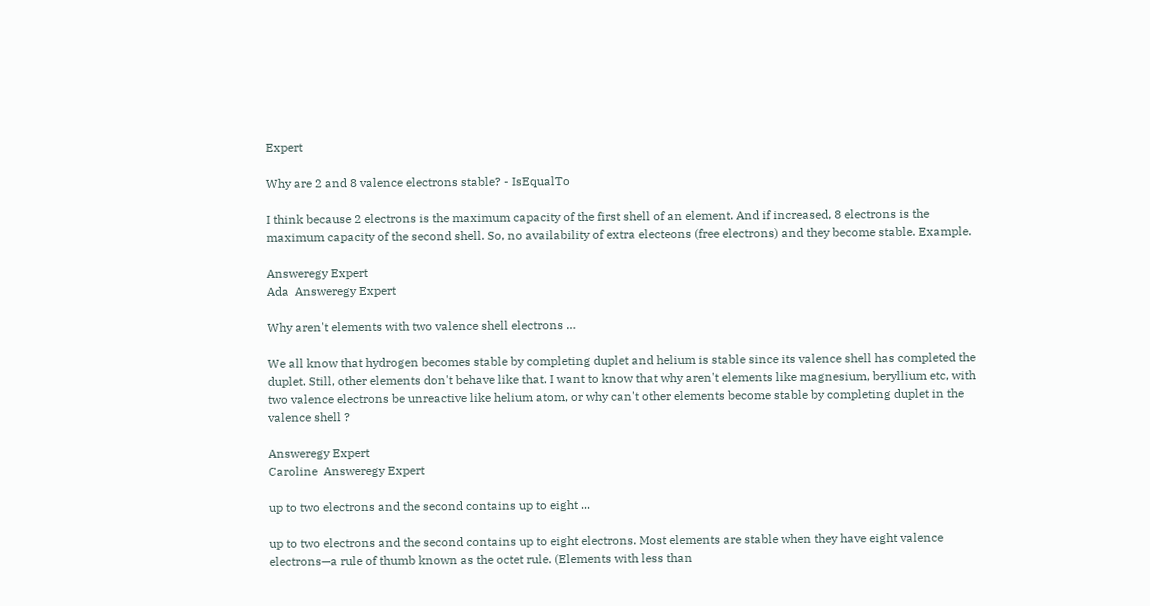Expert

Why are 2 and 8 valence electrons stable? - IsEqualTo

I think because 2 electrons is the maximum capacity of the first shell of an element. And if increased, 8 electrons is the maximum capacity of the second shell. So, no availability of extra electeons (free electrons) and they become stable. Example.

Answeregy Expert
Ada  Answeregy Expert

Why aren't elements with two valence shell electrons …

We all know that hydrogen becomes stable by completing duplet and helium is stable since its valence shell has completed the duplet. Still, other elements don't behave like that. I want to know that why aren't elements like magnesium, beryllium etc, with two valence electrons be unreactive like helium atom, or why can't other elements become stable by completing duplet in the valence shell ?

Answeregy Expert
Caroline  Answeregy Expert

up to two electrons and the second contains up to eight ...

up to two electrons and the second contains up to eight electrons. Most elements are stable when they have eight valence electrons—a rule of thumb known as the octet rule. (Elements with less than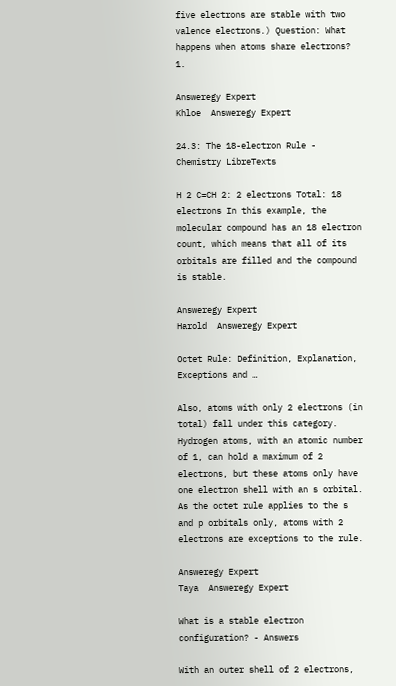five electrons are stable with two valence electrons.) Question: What happens when atoms share electrons? 1.

Answeregy Expert
Khloe  Answeregy Expert

24.3: The 18-electron Rule - Chemistry LibreTexts

H 2 C=CH 2: 2 electrons Total: 18 electrons In this example, the molecular compound has an 18 electron count, which means that all of its orbitals are filled and the compound is stable.

Answeregy Expert
Harold  Answeregy Expert

Octet Rule: Definition, Explanation, Exceptions and …

Also, atoms with only 2 electrons (in total) fall under this category. Hydrogen atoms, with an atomic number of 1, can hold a maximum of 2 electrons, but these atoms only have one electron shell with an s orbital. As the octet rule applies to the s and p orbitals only, atoms with 2 electrons are exceptions to the rule.

Answeregy Expert
Taya  Answeregy Expert

What is a stable electron configuration? - Answers

With an outer shell of 2 electrons,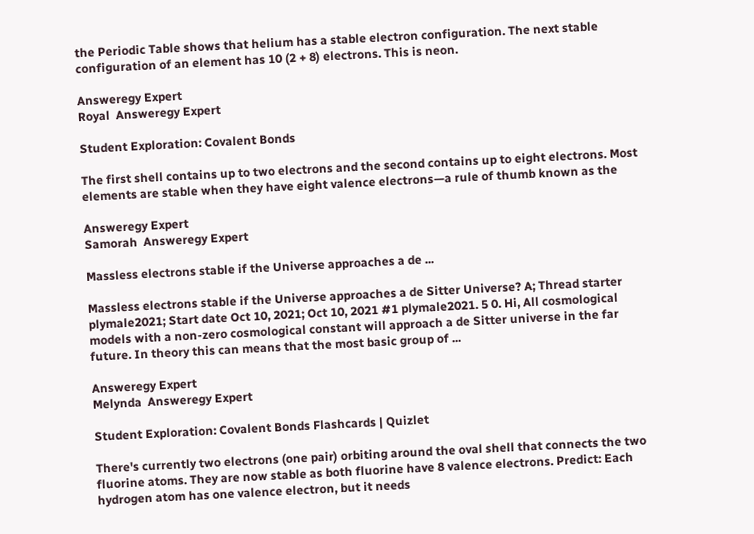the Periodic Table shows that helium has a stable electron configuration. The next stable configuration of an element has 10 (2 + 8) electrons. This is neon.

Answeregy Expert
Royal  Answeregy Expert

Student Exploration: Covalent Bonds

The first shell contains up to two electrons and the second contains up to eight electrons. Most elements are stable when they have eight valence electrons—a rule of thumb known as the

Answeregy Expert
Samorah  Answeregy Expert

Massless electrons stable if the Universe approaches a de ...

Massless electrons stable if the Universe approaches a de Sitter Universe? A; Thread starter plymale2021; Start date Oct 10, 2021; Oct 10, 2021 #1 plymale2021. 5 0. Hi, All cosmological models with a non-zero cosmological constant will approach a de Sitter universe in the far future. In theory this can means that the most basic group of ...

Answeregy Expert
Melynda  Answeregy Expert

Student Exploration: Covalent Bonds Flashcards | Quizlet

There's currently two electrons (one pair) orbiting around the oval shell that connects the two fluorine atoms. They are now stable as both fluorine have 8 valence electrons. Predict: Each hydrogen atom has one valence electron, but it needs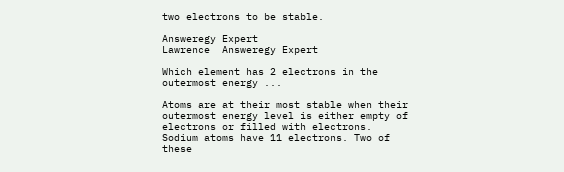two electrons to be stable.

Answeregy Expert
Lawrence  Answeregy Expert

Which element has 2 electrons in the outermost energy ...

Atoms are at their most stable when their outermost energy level is either empty of electrons or filled with electrons. Sodium atoms have 11 electrons. Two of these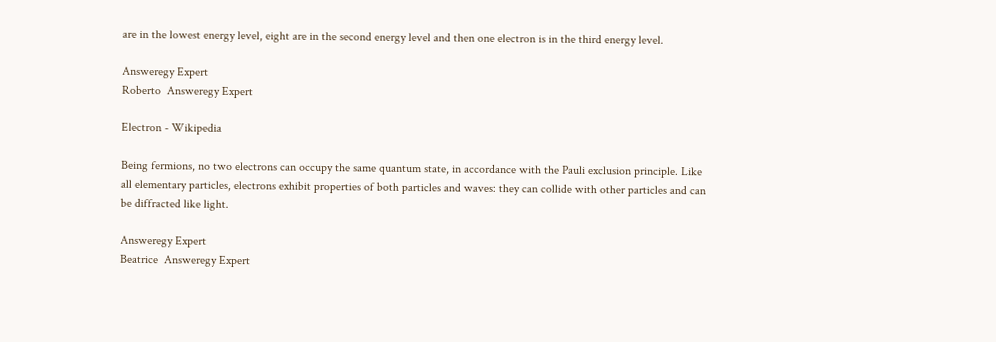are in the lowest energy level, eight are in the second energy level and then one electron is in the third energy level.

Answeregy Expert
Roberto  Answeregy Expert

Electron - Wikipedia

Being fermions, no two electrons can occupy the same quantum state, in accordance with the Pauli exclusion principle. Like all elementary particles, electrons exhibit properties of both particles and waves: they can collide with other particles and can be diffracted like light.

Answeregy Expert
Beatrice  Answeregy Expert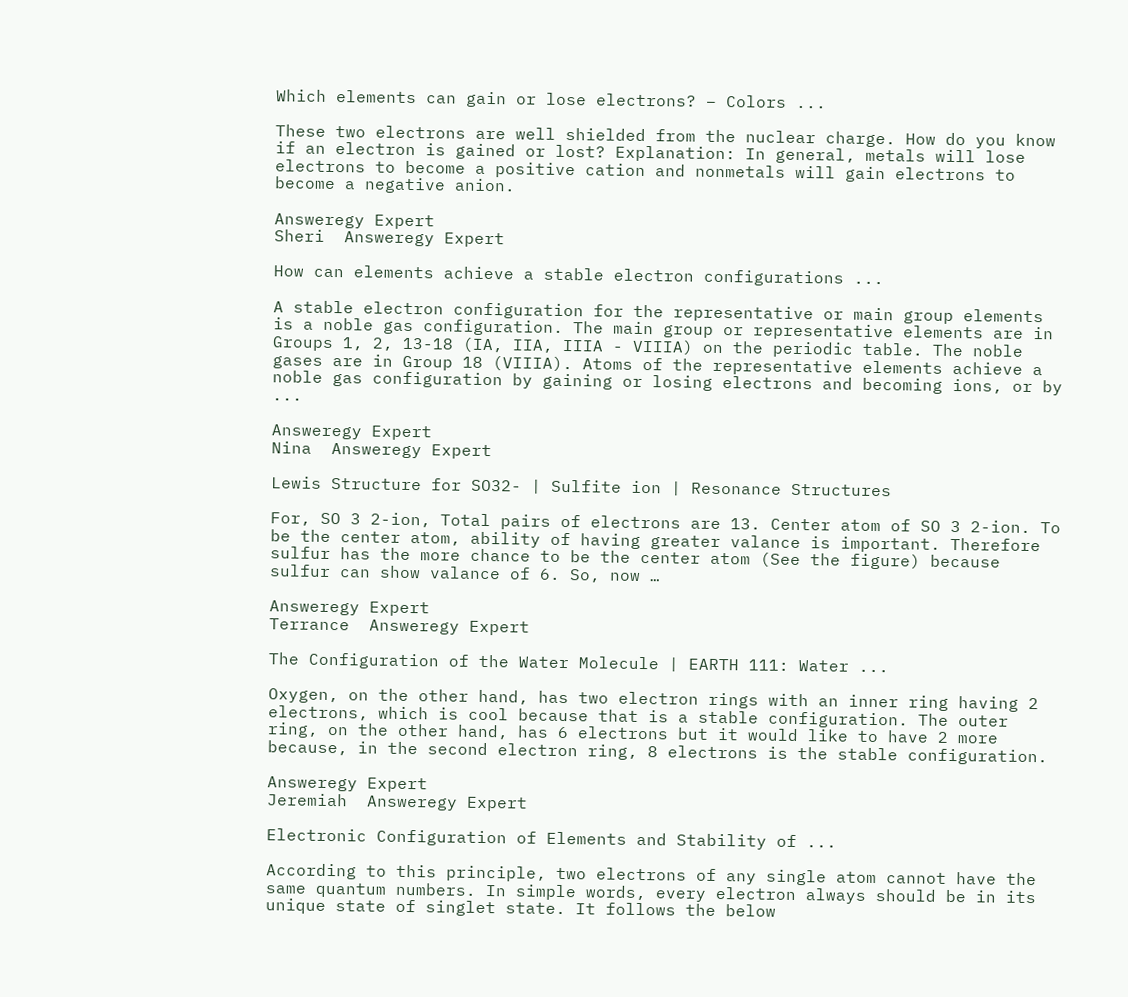Which elements can gain or lose electrons? – Colors ...

These two electrons are well shielded from the nuclear charge. How do you know if an electron is gained or lost? Explanation: In general, metals will lose electrons to become a positive cation and nonmetals will gain electrons to become a negative anion.

Answeregy Expert
Sheri  Answeregy Expert

How can elements achieve a stable electron configurations ...

A stable electron configuration for the representative or main group elements is a noble gas configuration. The main group or representative elements are in Groups 1, 2, 13-18 (IA, IIA, IIIA - VIIIA) on the periodic table. The noble gases are in Group 18 (VIIIA). Atoms of the representative elements achieve a noble gas configuration by gaining or losing electrons and becoming ions, or by ...

Answeregy Expert
Nina  Answeregy Expert

Lewis Structure for SO32- | Sulfite ion | Resonance Structures

For, SO 3 2-ion, Total pairs of electrons are 13. Center atom of SO 3 2-ion. To be the center atom, ability of having greater valance is important. Therefore sulfur has the more chance to be the center atom (See the figure) because sulfur can show valance of 6. So, now …

Answeregy Expert
Terrance  Answeregy Expert

The Configuration of the Water Molecule | EARTH 111: Water ...

Oxygen, on the other hand, has two electron rings with an inner ring having 2 electrons, which is cool because that is a stable configuration. The outer ring, on the other hand, has 6 electrons but it would like to have 2 more because, in the second electron ring, 8 electrons is the stable configuration.

Answeregy Expert
Jeremiah  Answeregy Expert

Electronic Configuration of Elements and Stability of ...

According to this principle, two electrons of any single atom cannot have the same quantum numbers. In simple words, every electron always should be in its unique state of singlet state. It follows the below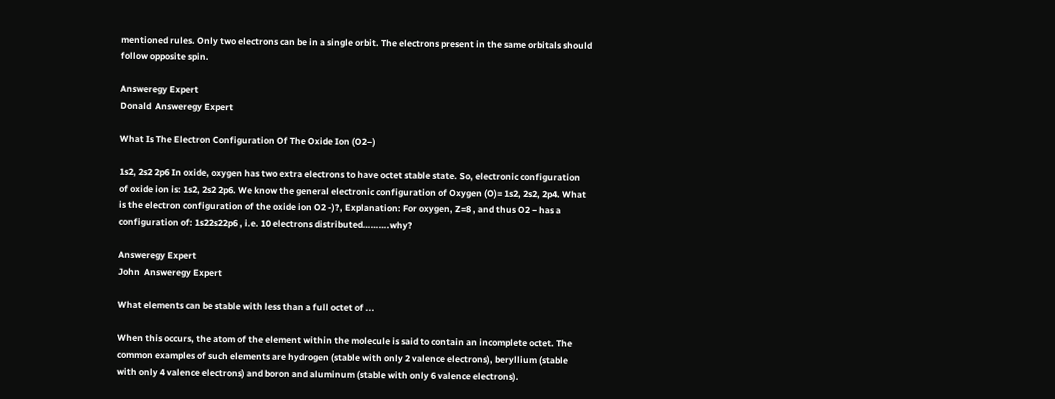mentioned rules. Only two electrons can be in a single orbit. The electrons present in the same orbitals should follow opposite spin.

Answeregy Expert
Donald  Answeregy Expert

What Is The Electron Configuration Of The Oxide Ion (O2–)

1s2, 2s2 2p6 In oxide, oxygen has two extra electrons to have octet stable state. So, electronic configuration of oxide ion is: 1s2, 2s2 2p6. We know the general electronic configuration of Oxygen (O)= 1s2, 2s2, 2p4. What is the electron configuration of the oxide ion O2 -)?, Explanation: For oxygen, Z=8 , and thus O2 − has a configuration of: 1s22s22p6 , i.e. 10 electrons distributed……….why?

Answeregy Expert
John  Answeregy Expert

What elements can be stable with less than a full octet of ...

When this occurs, the atom of the element within the molecule is said to contain an incomplete octet. The common examples of such elements are hydrogen (stable with only 2 valence electrons), beryllium (stable with only 4 valence electrons) and boron and aluminum (stable with only 6 valence electrons).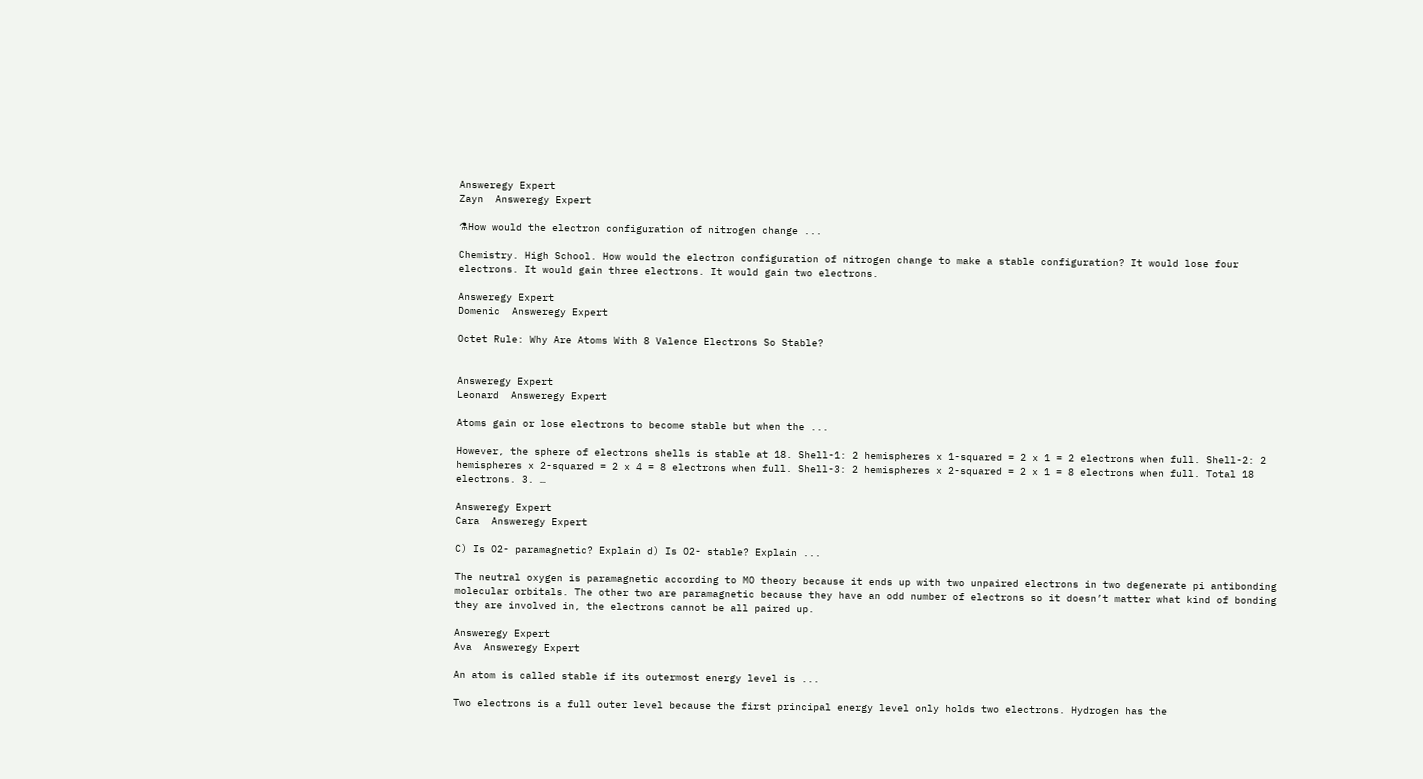Answeregy Expert
Zayn  Answeregy Expert

⚗How would the electron configuration of nitrogen change ...

Chemistry. High School. How would the electron configuration of nitrogen change to make a stable configuration? It would lose four electrons. It would gain three electrons. It would gain two electrons.

Answeregy Expert
Domenic  Answeregy Expert

Octet Rule: Why Are Atoms With 8 Valence Electrons So Stable?


Answeregy Expert
Leonard  Answeregy Expert

Atoms gain or lose electrons to become stable but when the ...

However, the sphere of electrons shells is stable at 18. Shell-1: 2 hemispheres x 1-squared = 2 x 1 = 2 electrons when full. Shell-2: 2 hemispheres x 2-squared = 2 x 4 = 8 electrons when full. Shell-3: 2 hemispheres x 2-squared = 2 x 1 = 8 electrons when full. Total 18 electrons. 3. …

Answeregy Expert
Cara  Answeregy Expert

C) Is O2- paramagnetic? Explain d) Is O2- stable? Explain ...

The neutral oxygen is paramagnetic according to MO theory because it ends up with two unpaired electrons in two degenerate pi antibonding molecular orbitals. The other two are paramagnetic because they have an odd number of electrons so it doesn’t matter what kind of bonding they are involved in, the electrons cannot be all paired up.

Answeregy Expert
Ava  Answeregy Expert

An atom is called stable if its outermost energy level is ...

Two electrons is a full outer level because the first principal energy level only holds two electrons. Hydrogen has the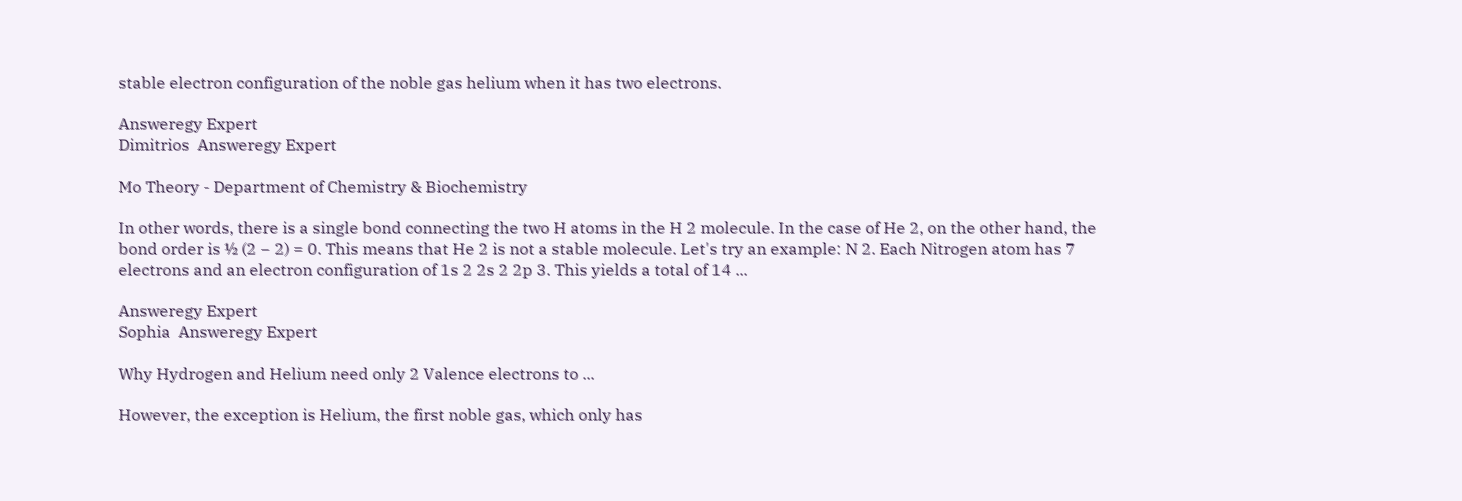stable electron configuration of the noble gas helium when it has two electrons.

Answeregy Expert
Dimitrios  Answeregy Expert

Mo Theory - Department of Chemistry & Biochemistry

In other words, there is a single bond connecting the two H atoms in the H 2 molecule. In the case of He 2, on the other hand, the bond order is ½ (2 − 2) = 0. This means that He 2 is not a stable molecule. Let's try an example: N 2. Each Nitrogen atom has 7 electrons and an electron configuration of 1s 2 2s 2 2p 3. This yields a total of 14 ...

Answeregy Expert
Sophia  Answeregy Expert

Why Hydrogen and Helium need only 2 Valence electrons to ...

However, the exception is Helium, the first noble gas, which only has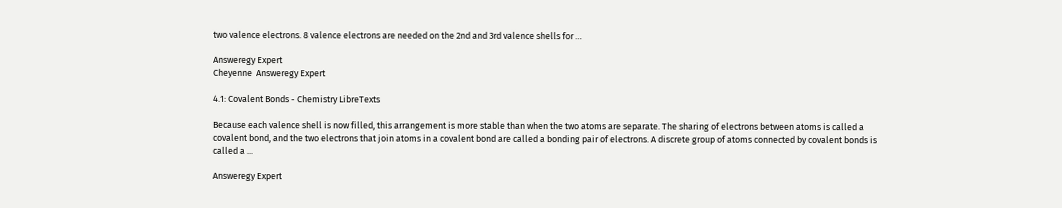two valence electrons. 8 valence electrons are needed on the 2nd and 3rd valence shells for …

Answeregy Expert
Cheyenne  Answeregy Expert

4.1: Covalent Bonds - Chemistry LibreTexts

Because each valence shell is now filled, this arrangement is more stable than when the two atoms are separate. The sharing of electrons between atoms is called a covalent bond, and the two electrons that join atoms in a covalent bond are called a bonding pair of electrons. A discrete group of atoms connected by covalent bonds is called a ...

Answeregy Expert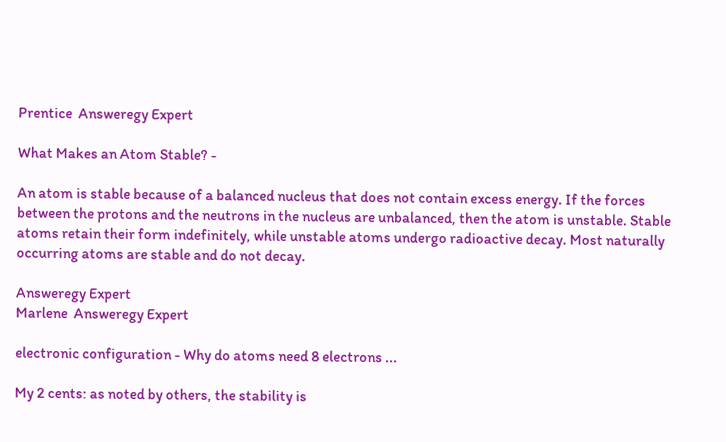Prentice  Answeregy Expert

What Makes an Atom Stable? -

An atom is stable because of a balanced nucleus that does not contain excess energy. If the forces between the protons and the neutrons in the nucleus are unbalanced, then the atom is unstable. Stable atoms retain their form indefinitely, while unstable atoms undergo radioactive decay. Most naturally occurring atoms are stable and do not decay.

Answeregy Expert
Marlene  Answeregy Expert

electronic configuration - Why do atoms need 8 electrons ...

My 2 cents: as noted by others, the stability is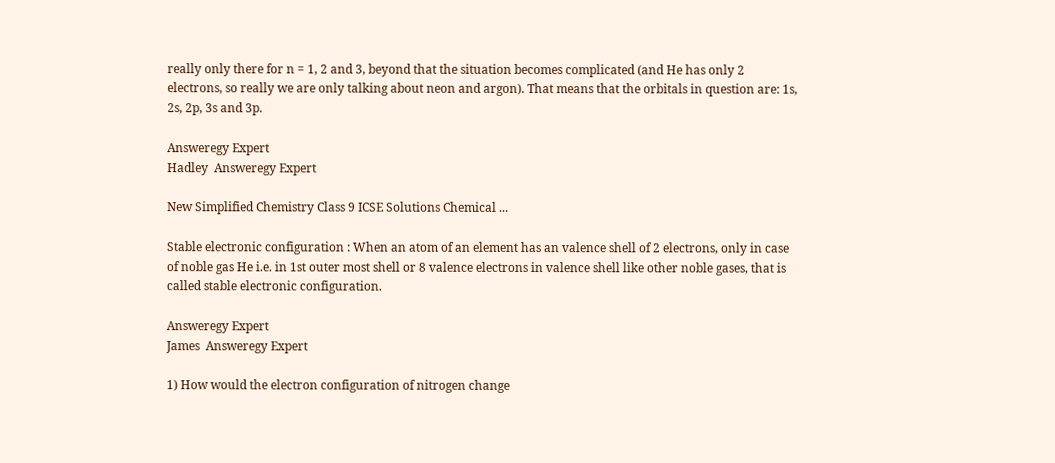really only there for n = 1, 2 and 3, beyond that the situation becomes complicated (and He has only 2 electrons, so really we are only talking about neon and argon). That means that the orbitals in question are: 1s, 2s, 2p, 3s and 3p.

Answeregy Expert
Hadley  Answeregy Expert

New Simplified Chemistry Class 9 ICSE Solutions Chemical ...

Stable electronic configuration : When an atom of an element has an valence shell of 2 electrons, only in case of noble gas He i.e. in 1st outer most shell or 8 valence electrons in valence shell like other noble gases, that is called stable electronic configuration.

Answeregy Expert
James  Answeregy Expert

1) How would the electron configuration of nitrogen change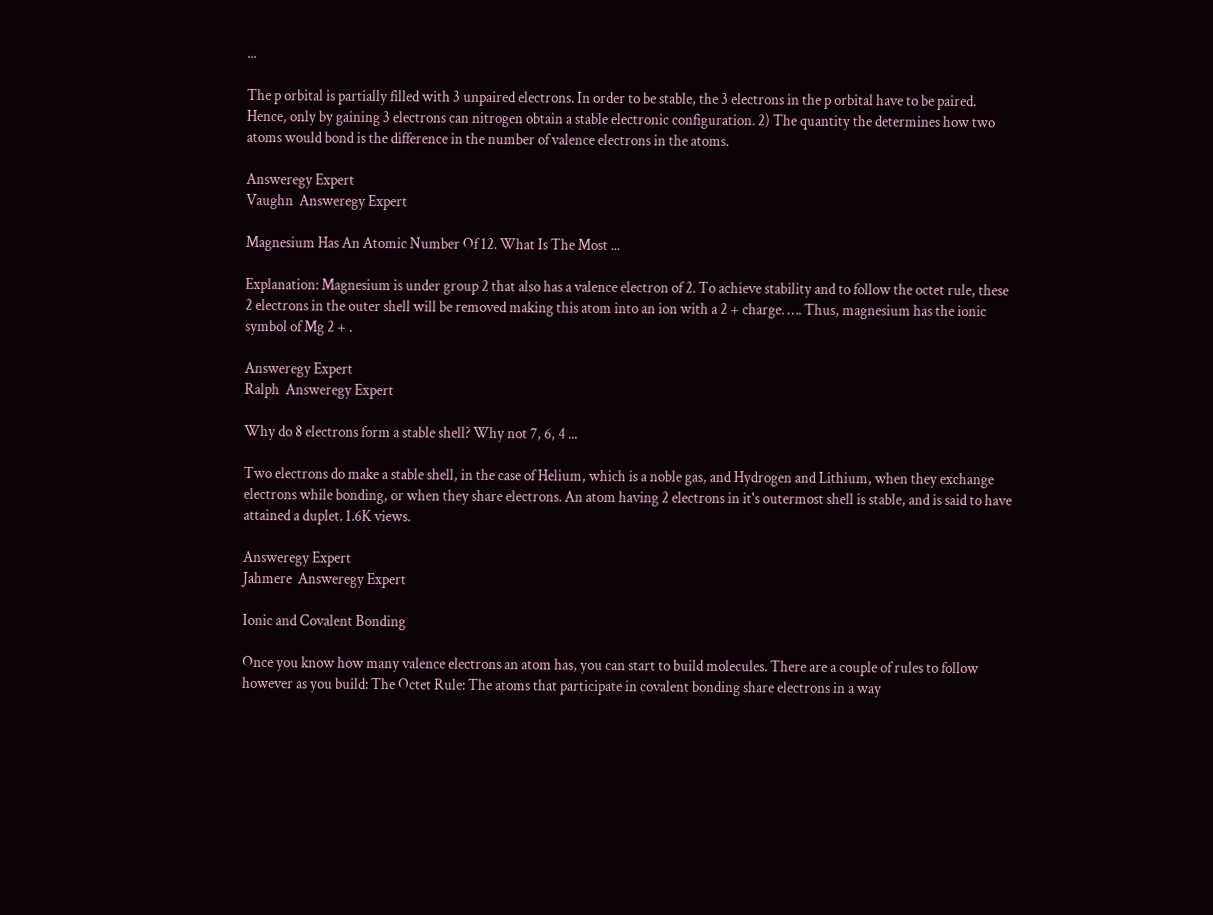...

The p orbital is partially filled with 3 unpaired electrons. In order to be stable, the 3 electrons in the p orbital have to be paired. Hence, only by gaining 3 electrons can nitrogen obtain a stable electronic configuration. 2) The quantity the determines how two atoms would bond is the difference in the number of valence electrons in the atoms.

Answeregy Expert
Vaughn  Answeregy Expert

Magnesium Has An Atomic Number Of 12. What Is The Most ...

Explanation: Magnesium is under group 2 that also has a valence electron of 2. To achieve stability and to follow the octet rule, these 2 electrons in the outer shell will be removed making this atom into an ion with a 2 + charge. …. Thus, magnesium has the ionic symbol of Mg 2 + .

Answeregy Expert
Ralph  Answeregy Expert

Why do 8 electrons form a stable shell? Why not 7, 6, 4 ...

Two electrons do make a stable shell, in the case of Helium, which is a noble gas, and Hydrogen and Lithium, when they exchange electrons while bonding, or when they share electrons. An atom having 2 electrons in it's outermost shell is stable, and is said to have attained a duplet. 1.6K views.

Answeregy Expert
Jahmere  Answeregy Expert

Ionic and Covalent Bonding

Once you know how many valence electrons an atom has, you can start to build molecules. There are a couple of rules to follow however as you build: The Octet Rule: The atoms that participate in covalent bonding share electrons in a way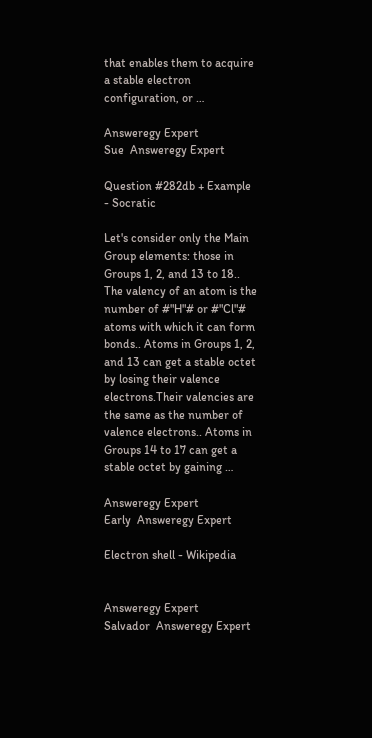that enables them to acquire a stable electron configuration, or …

Answeregy Expert
Sue  Answeregy Expert

Question #282db + Example - Socratic

Let's consider only the Main Group elements: those in Groups 1, 2, and 13 to 18.. The valency of an atom is the number of #"H"# or #"Cl"# atoms with which it can form bonds.. Atoms in Groups 1, 2, and 13 can get a stable octet by losing their valence electrons.Their valencies are the same as the number of valence electrons.. Atoms in Groups 14 to 17 can get a stable octet by gaining …

Answeregy Expert
Early  Answeregy Expert

Electron shell - Wikipedia


Answeregy Expert
Salvador  Answeregy Expert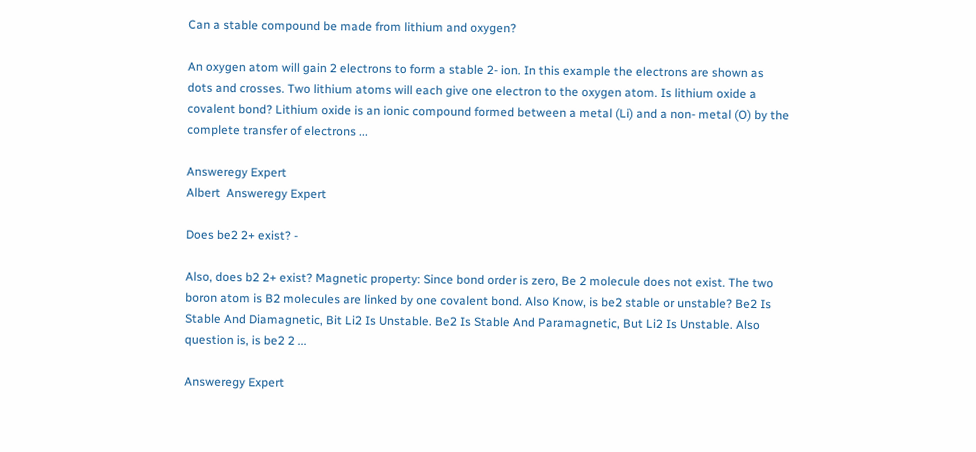Can a stable compound be made from lithium and oxygen?

An oxygen atom will gain 2 electrons to form a stable 2- ion. In this example the electrons are shown as dots and crosses. Two lithium atoms will each give one electron to the oxygen atom. Is lithium oxide a covalent bond? Lithium oxide is an ionic compound formed between a metal (Li) and a non- metal (O) by the complete transfer of electrons ...

Answeregy Expert
Albert  Answeregy Expert

Does be2 2+ exist? -

Also, does b2 2+ exist? Magnetic property: Since bond order is zero, Be 2 molecule does not exist. The two boron atom is B2 molecules are linked by one covalent bond. Also Know, is be2 stable or unstable? Be2 Is Stable And Diamagnetic, Bit Li2 Is Unstable. Be2 Is Stable And Paramagnetic, But Li2 Is Unstable. Also question is, is be2 2 ...

Answeregy Expert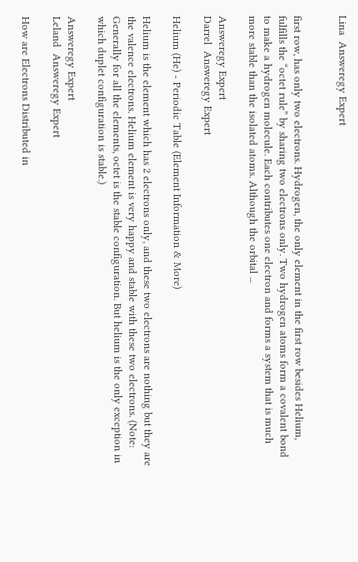Lina  Answeregy Expert


first row, has only two electrons. Hydrogen, the only element in the first row besides Helium, fulfills the “octet rule” by sharing two electrons only. Two hydrogen atoms form a covalent bond to make a hydrogen molecule. Each contributes one electron and forms a system that is much more stable than the isolated atoms. Although the orbital ...

Answeregy Expert
Darrel  Answeregy Expert

Helium (He) - Periodic Table (Element Information & More)

Helium is the element which has 2 electrons only, and these two electrons are nothing but they are the valence electrons. Helium element is very happy and stable with these two electrons. (Note: Generally for all the elements, octet is the stable configuration. But helium is the only exception in which duplet configuration is stable.)

Answeregy Expert
Leland  Answeregy Expert

How are Electrons Distributed in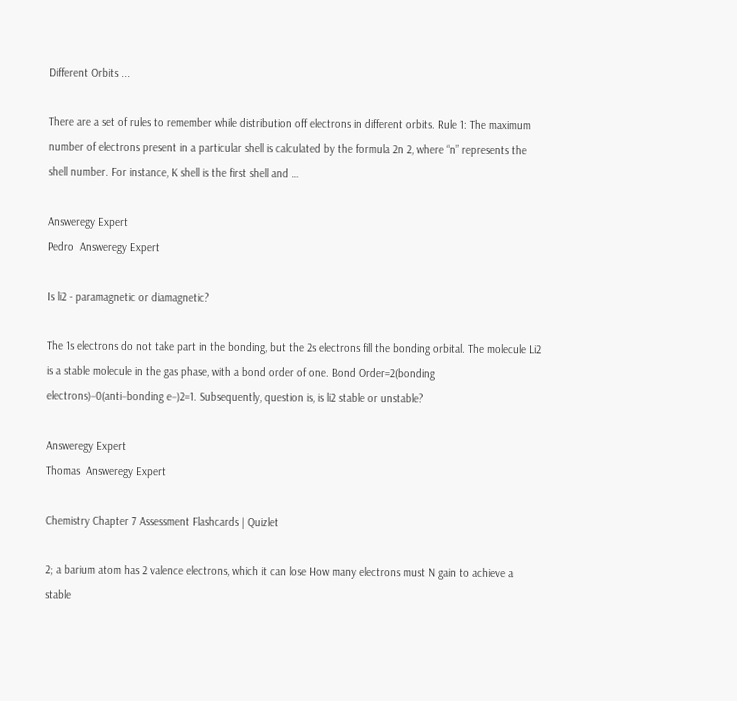Different Orbits ...

There are a set of rules to remember while distribution off electrons in different orbits. Rule 1: The maximum number of electrons present in a particular shell is calculated by the formula 2n 2, where “n” represents the shell number. For instance, K shell is the first shell and …

Answeregy Expert
Pedro  Answeregy Expert

Is li2 - paramagnetic or diamagnetic?

The 1s electrons do not take part in the bonding, but the 2s electrons fill the bonding orbital. The molecule Li2 is a stable molecule in the gas phase, with a bond order of one. Bond Order=2(bonding electrons)−0(anti−bonding e−)2=1. Subsequently, question is, is li2 stable or unstable?

Answeregy Expert
Thomas  Answeregy Expert

Chemistry Chapter 7 Assessment Flashcards | Quizlet

2; a barium atom has 2 valence electrons, which it can lose How many electrons must N gain to achieve a stable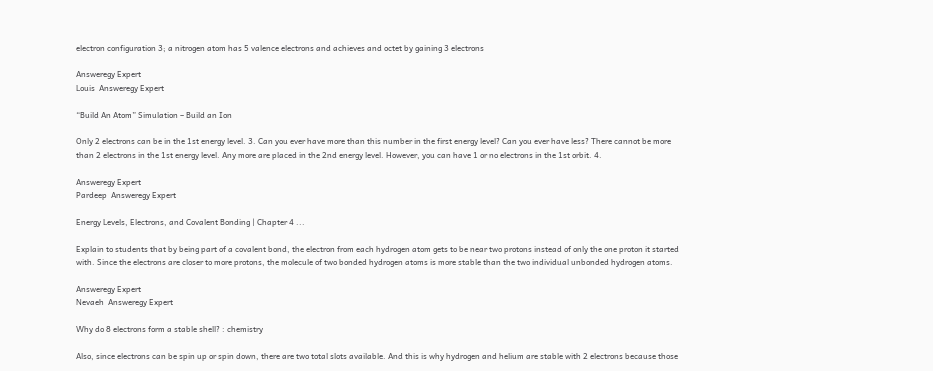electron configuration 3; a nitrogen atom has 5 valence electrons and achieves and octet by gaining 3 electrons

Answeregy Expert
Louis  Answeregy Expert

“Build An Atom” Simulation – Build an Ion

Only 2 electrons can be in the 1st energy level. 3. Can you ever have more than this number in the first energy level? Can you ever have less? There cannot be more than 2 electrons in the 1st energy level. Any more are placed in the 2nd energy level. However, you can have 1 or no electrons in the 1st orbit. 4.

Answeregy Expert
Pardeep  Answeregy Expert

Energy Levels, Electrons, and Covalent Bonding | Chapter 4 ...

Explain to students that by being part of a covalent bond, the electron from each hydrogen atom gets to be near two protons instead of only the one proton it started with. Since the electrons are closer to more protons, the molecule of two bonded hydrogen atoms is more stable than the two individual unbonded hydrogen atoms.

Answeregy Expert
Nevaeh  Answeregy Expert

Why do 8 electrons form a stable shell? : chemistry

Also, since electrons can be spin up or spin down, there are two total slots available. And this is why hydrogen and helium are stable with 2 electrons because those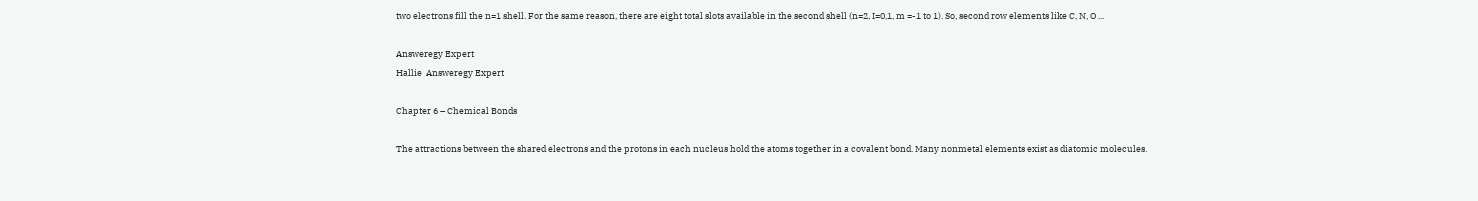two electrons fill the n=1 shell. For the same reason, there are eight total slots available in the second shell (n=2, I=0,1, m =-1 to 1). So, second row elements like C, N, O ...

Answeregy Expert
Hallie  Answeregy Expert

Chapter 6 – Chemical Bonds

The attractions between the shared electrons and the protons in each nucleus hold the atoms together in a covalent bond. Many nonmetal elements exist as diatomic molecules.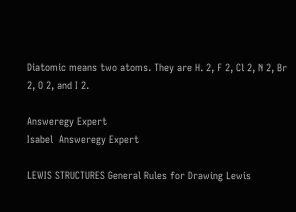Diatomic means two atoms. They are H. 2, F 2, Cl 2, N 2, Br 2, O 2, and I 2.

Answeregy Expert
Isabel  Answeregy Expert

LEWIS STRUCTURES General Rules for Drawing Lewis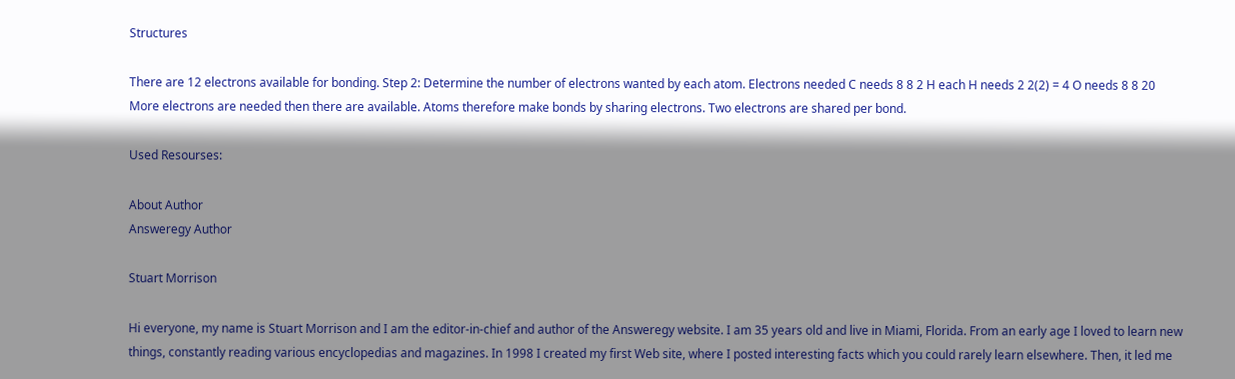Structures

There are 12 electrons available for bonding. Step 2: Determine the number of electrons wanted by each atom. Electrons needed C needs 8 8 2 H each H needs 2 2(2) = 4 O needs 8 8 20 More electrons are needed then there are available. Atoms therefore make bonds by sharing electrons. Two electrons are shared per bond.

Used Resourses:

About Author
Answeregy Author

Stuart Morrison

Hi everyone, my name is Stuart Morrison and I am the editor-in-chief and author of the Answeregy website. I am 35 years old and live in Miami, Florida. From an early age I loved to learn new things, constantly reading various encyclopedias and magazines. In 1998 I created my first Web site, where I posted interesting facts which you could rarely learn elsewhere. Then, it led me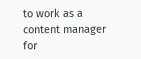to work as a content manager for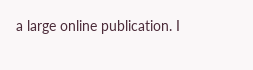a large online publication. I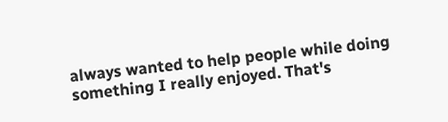always wanted to help people while doing something I really enjoyed. That's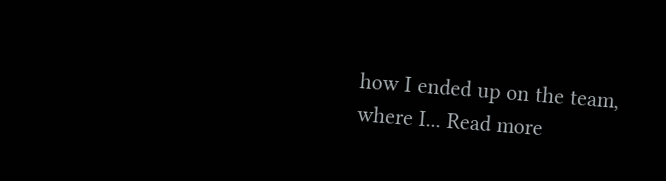how I ended up on the team, where I... Read more